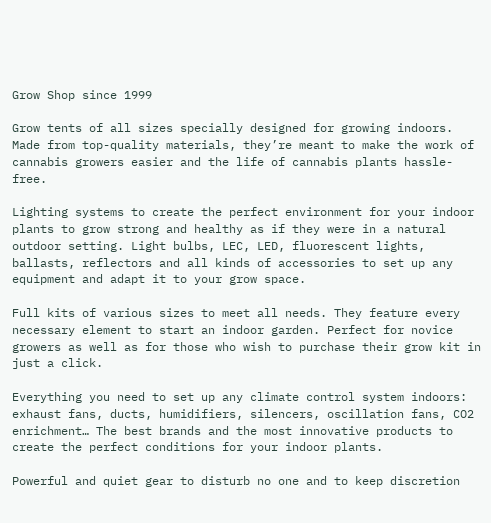Grow Shop since 1999

Grow tents of all sizes specially designed for growing indoors. Made from top-quality materials, they’re meant to make the work of cannabis growers easier and the life of cannabis plants hassle-free.

Lighting systems to create the perfect environment for your indoor plants to grow strong and healthy as if they were in a natural outdoor setting. Light bulbs, LEC, LED, fluorescent lights, ballasts, reflectors and all kinds of accessories to set up any equipment and adapt it to your grow space.

Full kits of various sizes to meet all needs. They feature every necessary element to start an indoor garden. Perfect for novice growers as well as for those who wish to purchase their grow kit in just a click.

Everything you need to set up any climate control system indoors: exhaust fans, ducts, humidifiers, silencers, oscillation fans, CO2 enrichment… The best brands and the most innovative products to create the perfect conditions for your indoor plants.

Powerful and quiet gear to disturb no one and to keep discretion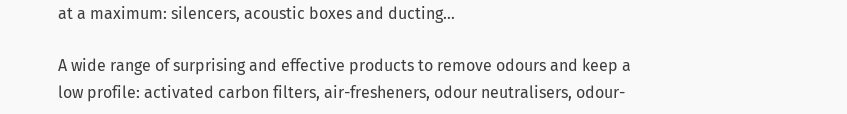at a maximum: silencers, acoustic boxes and ducting…

A wide range of surprising and effective products to remove odours and keep a low profile: activated carbon filters, air-fresheners, odour neutralisers, odour-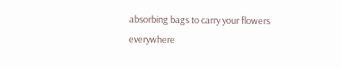absorbing bags to carry your flowers everywhere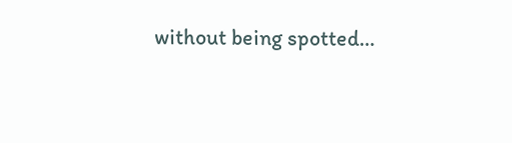without being spotted…